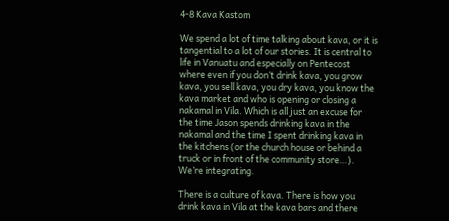4-8 Kava Kastom

We spend a lot of time talking about kava, or it is tangential to a lot of our stories. It is central to life in Vanuatu and especially on Pentecost where even if you don’t drink kava, you grow kava, you sell kava, you dry kava, you know the kava market and who is opening or closing a nakamal in Vila. Which is all just an excuse for the time Jason spends drinking kava in the nakamal and the time I spent drinking kava in the kitchens (or the church house or behind a truck or in front of the community store…). We’re integrating.

There is a culture of kava. There is how you drink kava in Vila at the kava bars and there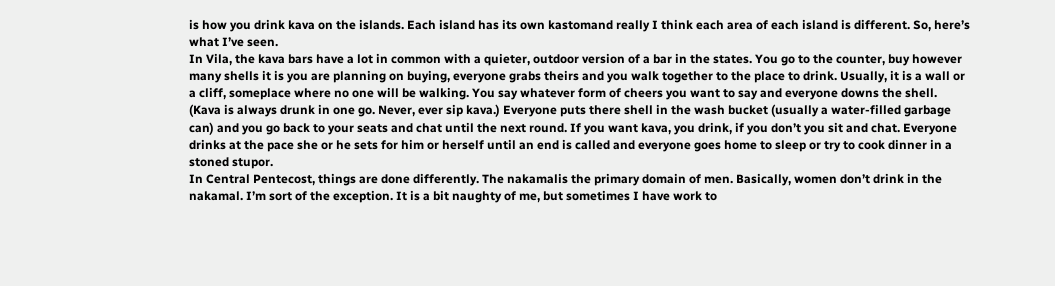is how you drink kava on the islands. Each island has its own kastomand really I think each area of each island is different. So, here’s what I’ve seen.
In Vila, the kava bars have a lot in common with a quieter, outdoor version of a bar in the states. You go to the counter, buy however many shells it is you are planning on buying, everyone grabs theirs and you walk together to the place to drink. Usually, it is a wall or a cliff, someplace where no one will be walking. You say whatever form of cheers you want to say and everyone downs the shell. (Kava is always drunk in one go. Never, ever sip kava.) Everyone puts there shell in the wash bucket (usually a water-filled garbage can) and you go back to your seats and chat until the next round. If you want kava, you drink, if you don’t you sit and chat. Everyone drinks at the pace she or he sets for him or herself until an end is called and everyone goes home to sleep or try to cook dinner in a stoned stupor.
In Central Pentecost, things are done differently. The nakamalis the primary domain of men. Basically, women don’t drink in the nakamal. I’m sort of the exception. It is a bit naughty of me, but sometimes I have work to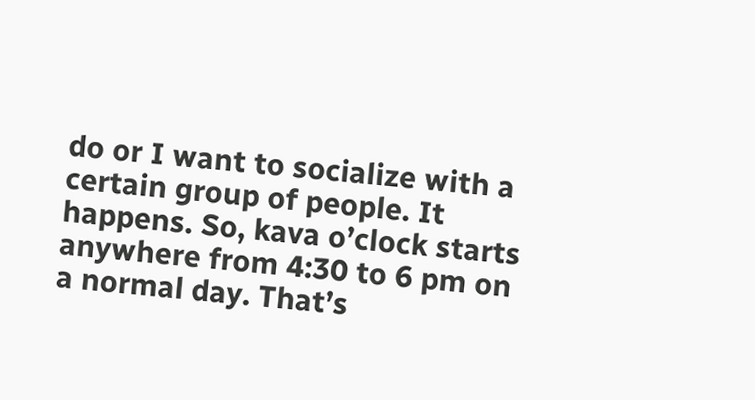do or I want to socialize with a certain group of people. It happens. So, kava o’clock starts anywhere from 4:30 to 6 pm on a normal day. That’s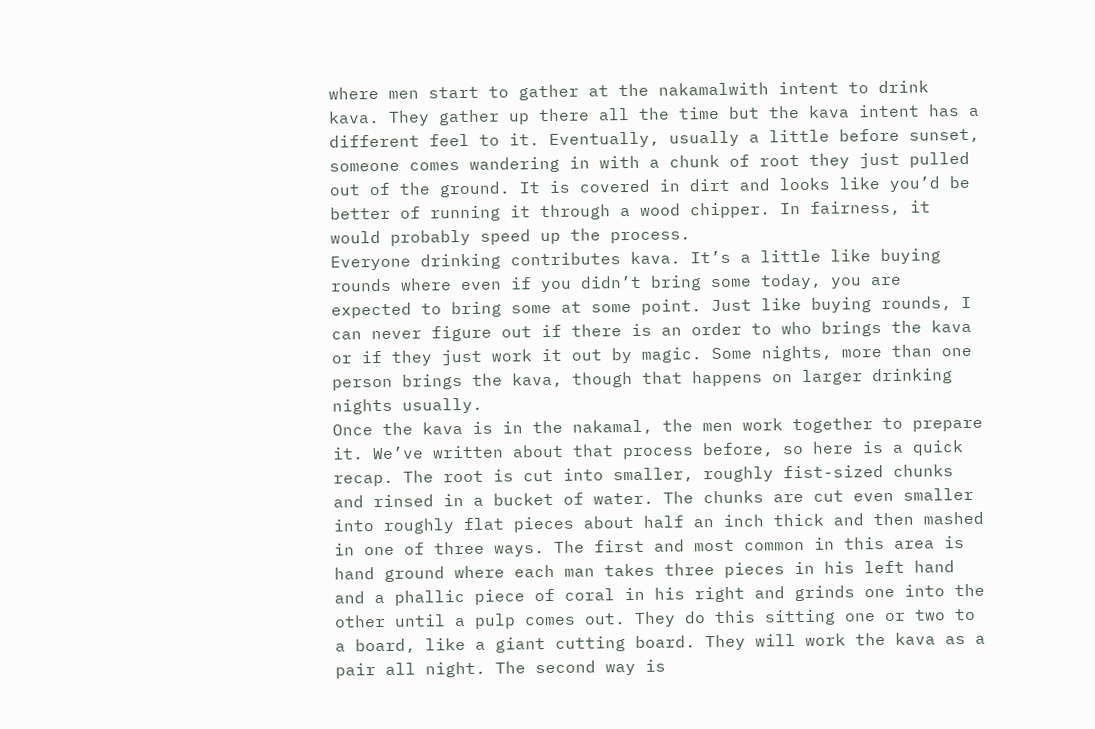where men start to gather at the nakamalwith intent to drink kava. They gather up there all the time but the kava intent has a different feel to it. Eventually, usually a little before sunset, someone comes wandering in with a chunk of root they just pulled out of the ground. It is covered in dirt and looks like you’d be better of running it through a wood chipper. In fairness, it would probably speed up the process.
Everyone drinking contributes kava. It’s a little like buying rounds where even if you didn’t bring some today, you are expected to bring some at some point. Just like buying rounds, I can never figure out if there is an order to who brings the kava or if they just work it out by magic. Some nights, more than one person brings the kava, though that happens on larger drinking nights usually.
Once the kava is in the nakamal, the men work together to prepare it. We’ve written about that process before, so here is a quick recap. The root is cut into smaller, roughly fist-sized chunks and rinsed in a bucket of water. The chunks are cut even smaller into roughly flat pieces about half an inch thick and then mashed in one of three ways. The first and most common in this area is hand ground where each man takes three pieces in his left hand and a phallic piece of coral in his right and grinds one into the other until a pulp comes out. They do this sitting one or two to a board, like a giant cutting board. They will work the kava as a pair all night. The second way is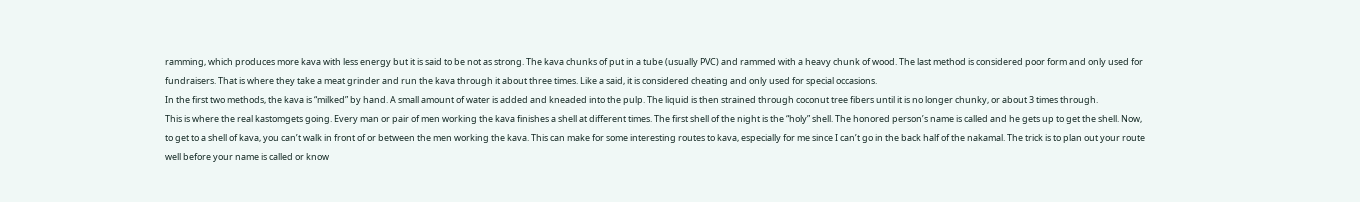ramming, which produces more kava with less energy but it is said to be not as strong. The kava chunks of put in a tube (usually PVC) and rammed with a heavy chunk of wood. The last method is considered poor form and only used for fundraisers. That is where they take a meat grinder and run the kava through it about three times. Like a said, it is considered cheating and only used for special occasions.
In the first two methods, the kava is “milked” by hand. A small amount of water is added and kneaded into the pulp. The liquid is then strained through coconut tree fibers until it is no longer chunky, or about 3 times through.
This is where the real kastomgets going. Every man or pair of men working the kava finishes a shell at different times. The first shell of the night is the “holy” shell. The honored person’s name is called and he gets up to get the shell. Now, to get to a shell of kava, you can’t walk in front of or between the men working the kava. This can make for some interesting routes to kava, especially for me since I can’t go in the back half of the nakamal. The trick is to plan out your route well before your name is called or know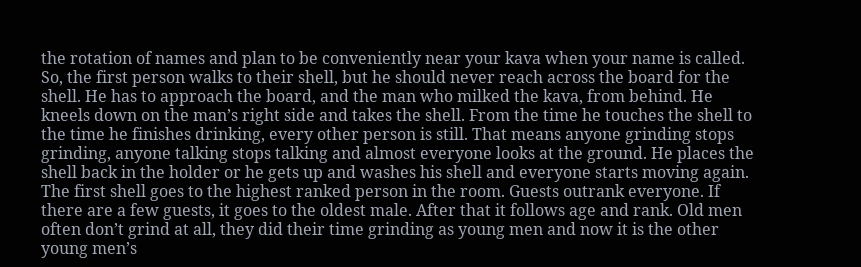the rotation of names and plan to be conveniently near your kava when your name is called. So, the first person walks to their shell, but he should never reach across the board for the shell. He has to approach the board, and the man who milked the kava, from behind. He kneels down on the man’s right side and takes the shell. From the time he touches the shell to the time he finishes drinking, every other person is still. That means anyone grinding stops grinding, anyone talking stops talking and almost everyone looks at the ground. He places the shell back in the holder or he gets up and washes his shell and everyone starts moving again.
The first shell goes to the highest ranked person in the room. Guests outrank everyone. If there are a few guests, it goes to the oldest male. After that it follows age and rank. Old men often don’t grind at all, they did their time grinding as young men and now it is the other young men’s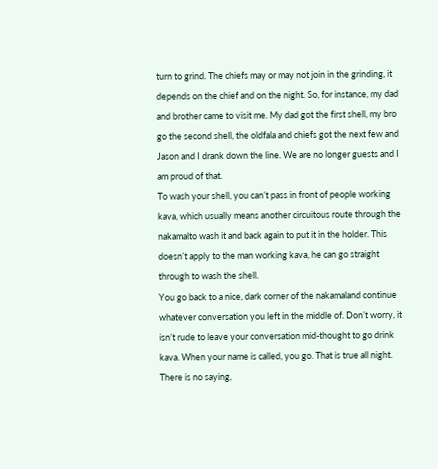turn to grind. The chiefs may or may not join in the grinding, it depends on the chief and on the night. So, for instance, my dad and brother came to visit me. My dad got the first shell, my bro go the second shell, the oldfala and chiefs got the next few and Jason and I drank down the line. We are no longer guests and I am proud of that.
To wash your shell, you can’t pass in front of people working kava, which usually means another circuitous route through the nakamalto wash it and back again to put it in the holder. This doesn’t apply to the man working kava, he can go straight through to wash the shell.
You go back to a nice, dark corner of the nakamaland continue whatever conversation you left in the middle of. Don’t worry, it isn’t rude to leave your conversation mid-thought to go drink kava. When your name is called, you go. That is true all night. There is no saying,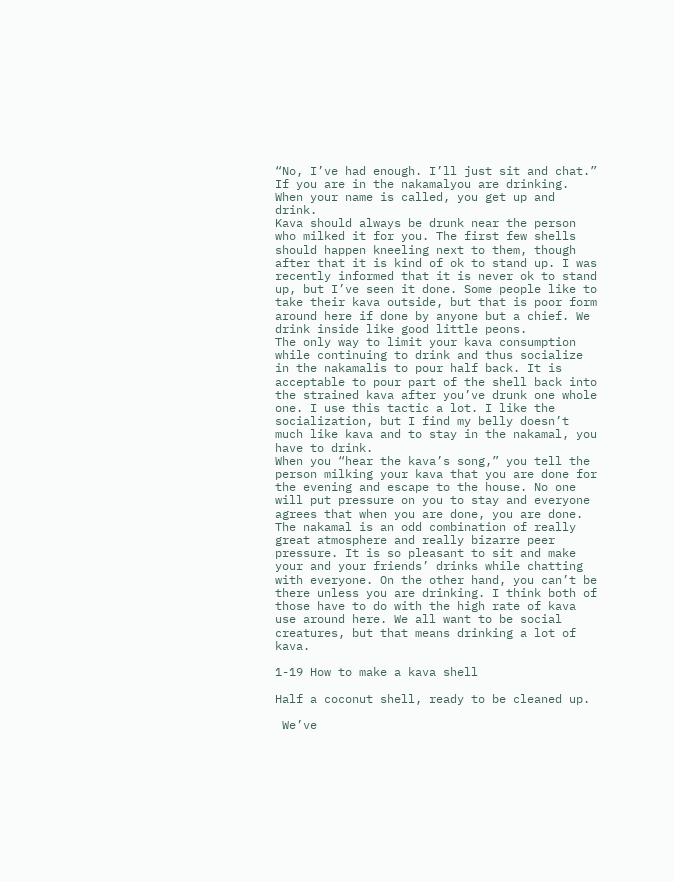“No, I’ve had enough. I’ll just sit and chat.” If you are in the nakamalyou are drinking. When your name is called, you get up and drink.
Kava should always be drunk near the person who milked it for you. The first few shells should happen kneeling next to them, though after that it is kind of ok to stand up. I was recently informed that it is never ok to stand up, but I’ve seen it done. Some people like to take their kava outside, but that is poor form around here if done by anyone but a chief. We drink inside like good little peons.
The only way to limit your kava consumption while continuing to drink and thus socialize in the nakamalis to pour half back. It is acceptable to pour part of the shell back into the strained kava after you’ve drunk one whole one. I use this tactic a lot. I like the socialization, but I find my belly doesn’t much like kava and to stay in the nakamal, you have to drink.
When you “hear the kava’s song,” you tell the person milking your kava that you are done for the evening and escape to the house. No one will put pressure on you to stay and everyone agrees that when you are done, you are done.
The nakamal is an odd combination of really great atmosphere and really bizarre peer pressure. It is so pleasant to sit and make your and your friends’ drinks while chatting with everyone. On the other hand, you can’t be there unless you are drinking. I think both of those have to do with the high rate of kava use around here. We all want to be social creatures, but that means drinking a lot of kava.

1-19 How to make a kava shell

Half a coconut shell, ready to be cleaned up.

 We’ve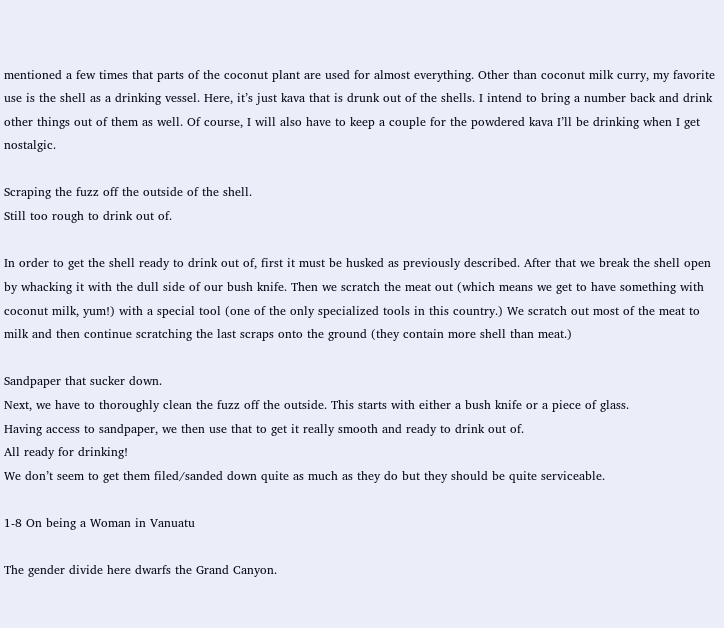mentioned a few times that parts of the coconut plant are used for almost everything. Other than coconut milk curry, my favorite use is the shell as a drinking vessel. Here, it’s just kava that is drunk out of the shells. I intend to bring a number back and drink other things out of them as well. Of course, I will also have to keep a couple for the powdered kava I’ll be drinking when I get nostalgic.

Scraping the fuzz off the outside of the shell.
Still too rough to drink out of.

In order to get the shell ready to drink out of, first it must be husked as previously described. After that we break the shell open by whacking it with the dull side of our bush knife. Then we scratch the meat out (which means we get to have something with coconut milk, yum!) with a special tool (one of the only specialized tools in this country.) We scratch out most of the meat to milk and then continue scratching the last scraps onto the ground (they contain more shell than meat.)

Sandpaper that sucker down.
Next, we have to thoroughly clean the fuzz off the outside. This starts with either a bush knife or a piece of glass.
Having access to sandpaper, we then use that to get it really smooth and ready to drink out of.
All ready for drinking!
We don’t seem to get them filed/sanded down quite as much as they do but they should be quite serviceable.

1-8 On being a Woman in Vanuatu

The gender divide here dwarfs the Grand Canyon.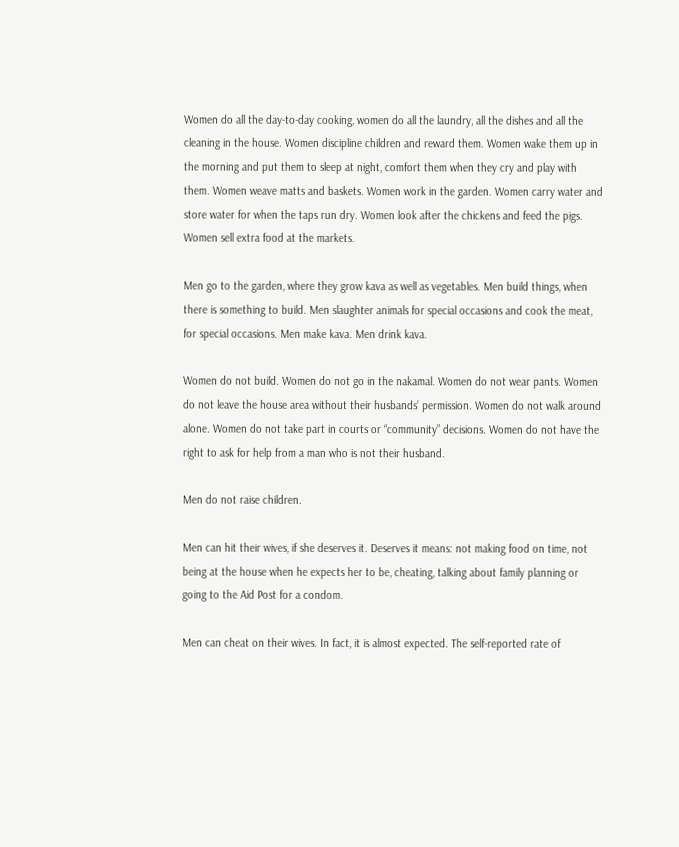Women do all the day-to-day cooking, women do all the laundry, all the dishes and all the cleaning in the house. Women discipline children and reward them. Women wake them up in the morning and put them to sleep at night, comfort them when they cry and play with them. Women weave matts and baskets. Women work in the garden. Women carry water and store water for when the taps run dry. Women look after the chickens and feed the pigs. Women sell extra food at the markets.

Men go to the garden, where they grow kava as well as vegetables. Men build things, when there is something to build. Men slaughter animals for special occasions and cook the meat, for special occasions. Men make kava. Men drink kava.

Women do not build. Women do not go in the nakamal. Women do not wear pants. Women do not leave the house area without their husbands’ permission. Women do not walk around alone. Women do not take part in courts or “community” decisions. Women do not have the right to ask for help from a man who is not their husband.

Men do not raise children.

Men can hit their wives, if she deserves it. Deserves it means: not making food on time, not being at the house when he expects her to be, cheating, talking about family planning or going to the Aid Post for a condom.

Men can cheat on their wives. In fact, it is almost expected. The self-reported rate of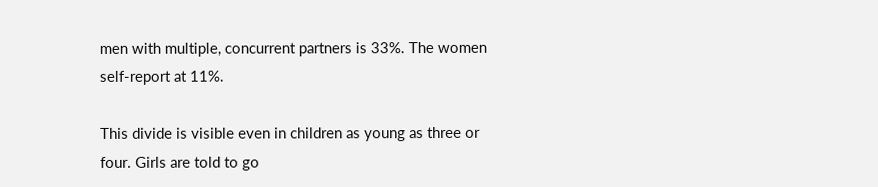men with multiple, concurrent partners is 33%. The women self-report at 11%.

This divide is visible even in children as young as three or four. Girls are told to go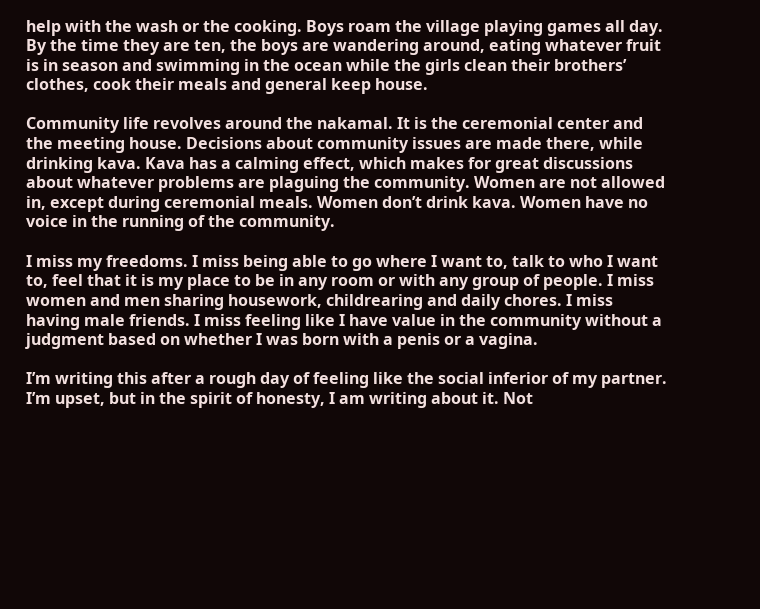help with the wash or the cooking. Boys roam the village playing games all day. By the time they are ten, the boys are wandering around, eating whatever fruit is in season and swimming in the ocean while the girls clean their brothers’ clothes, cook their meals and general keep house.

Community life revolves around the nakamal. It is the ceremonial center and the meeting house. Decisions about community issues are made there, while drinking kava. Kava has a calming effect, which makes for great discussions about whatever problems are plaguing the community. Women are not allowed in, except during ceremonial meals. Women don’t drink kava. Women have no voice in the running of the community.

I miss my freedoms. I miss being able to go where I want to, talk to who I want to, feel that it is my place to be in any room or with any group of people. I miss women and men sharing housework, childrearing and daily chores. I miss having male friends. I miss feeling like I have value in the community without a judgment based on whether I was born with a penis or a vagina.

I’m writing this after a rough day of feeling like the social inferior of my partner. I’m upset, but in the spirit of honesty, I am writing about it. Not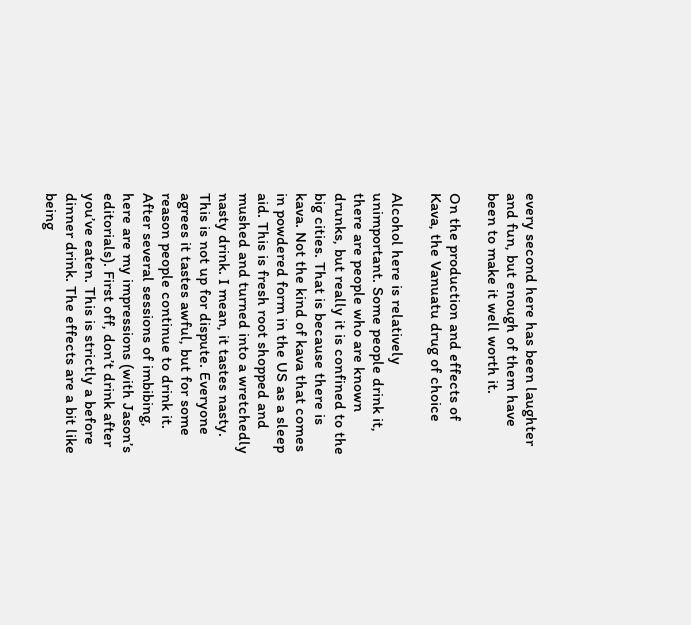every second here has been laughter and fun, but enough of them have been to make it well worth it.

On the production and effects of Kava, the Vanuatu drug of choice

Alcohol here is relatively unimportant. Some people drink it, there are people who are known drunks, but really it is confined to the big cities. That is because there is kava. Not the kind of kava that comes in powdered form in the US as a sleep aid. This is fresh root shopped and mushed and turned into a wretchedly nasty drink. I mean, it tastes nasty. This is not up for dispute. Everyone agrees it tastes awful, but for some reason people continue to drink it.
After several sessions of imbibing, here are my impressions (with Jason’s editorials). First off, don’t drink after you’ve eaten. This is strictly a before dinner drink. The effects are a bit like being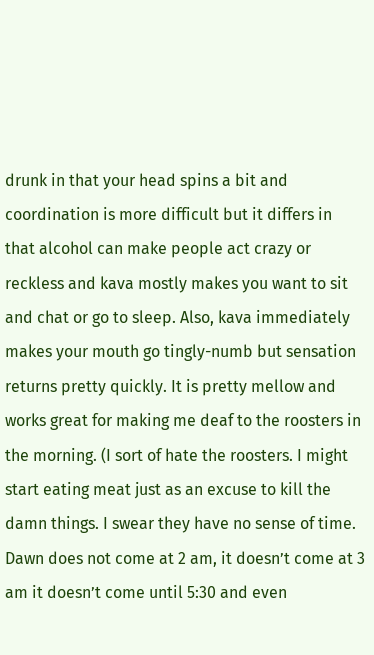drunk in that your head spins a bit and coordination is more difficult but it differs in that alcohol can make people act crazy or reckless and kava mostly makes you want to sit and chat or go to sleep. Also, kava immediately makes your mouth go tingly-numb but sensation returns pretty quickly. It is pretty mellow and works great for making me deaf to the roosters in the morning. (I sort of hate the roosters. I might start eating meat just as an excuse to kill the damn things. I swear they have no sense of time. Dawn does not come at 2 am, it doesn’t come at 3 am it doesn’t come until 5:30 and even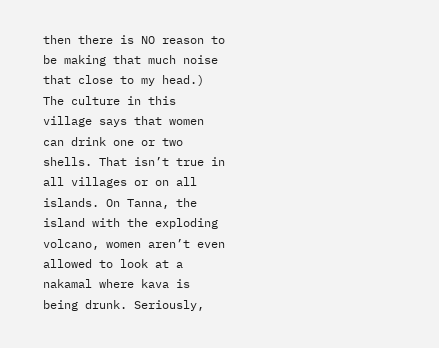then there is NO reason to be making that much noise that close to my head.)
The culture in this village says that women can drink one or two shells. That isn’t true in all villages or on all islands. On Tanna, the island with the exploding volcano, women aren’t even allowed to look at a nakamal where kava is being drunk. Seriously,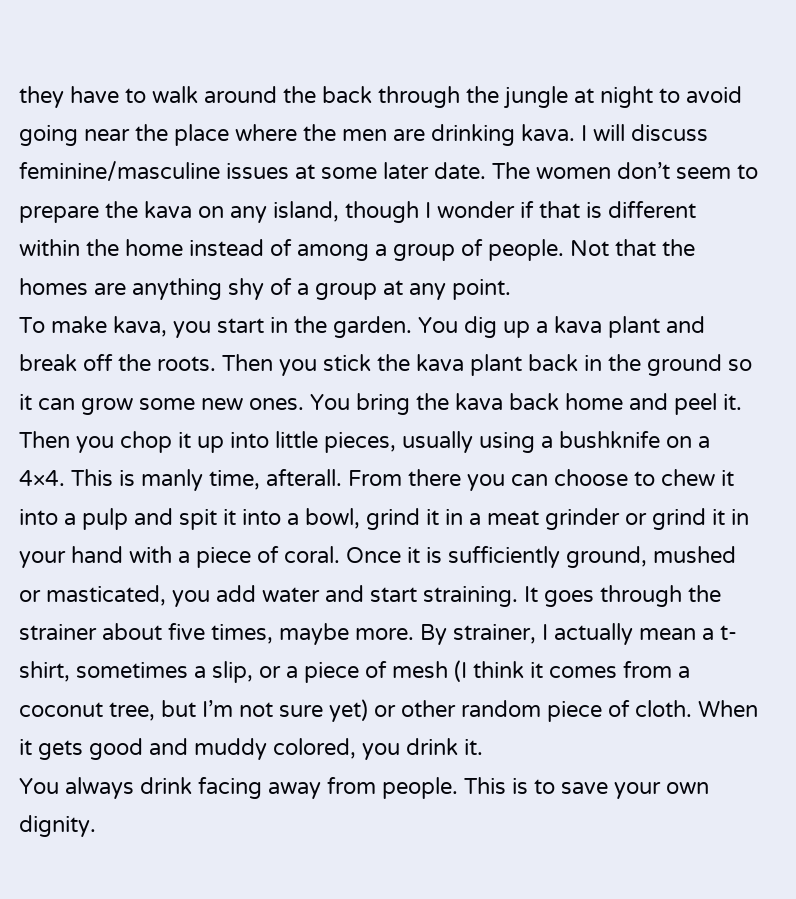they have to walk around the back through the jungle at night to avoid going near the place where the men are drinking kava. I will discuss feminine/masculine issues at some later date. The women don’t seem to prepare the kava on any island, though I wonder if that is different within the home instead of among a group of people. Not that the homes are anything shy of a group at any point.
To make kava, you start in the garden. You dig up a kava plant and break off the roots. Then you stick the kava plant back in the ground so it can grow some new ones. You bring the kava back home and peel it. Then you chop it up into little pieces, usually using a bushknife on a 4×4. This is manly time, afterall. From there you can choose to chew it into a pulp and spit it into a bowl, grind it in a meat grinder or grind it in your hand with a piece of coral. Once it is sufficiently ground, mushed or masticated, you add water and start straining. It goes through the strainer about five times, maybe more. By strainer, I actually mean a t-shirt, sometimes a slip, or a piece of mesh (I think it comes from a coconut tree, but I’m not sure yet) or other random piece of cloth. When it gets good and muddy colored, you drink it.
You always drink facing away from people. This is to save your own dignity.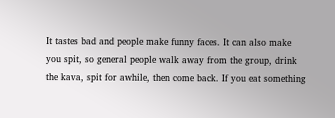It tastes bad and people make funny faces. It can also make you spit, so general people walk away from the group, drink the kava, spit for awhile, then come back. If you eat something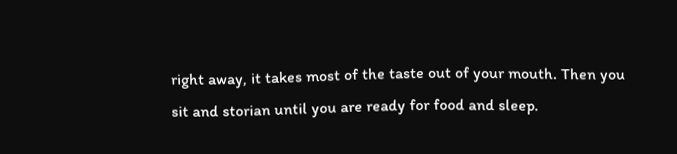right away, it takes most of the taste out of your mouth. Then you sit and storian until you are ready for food and sleep.